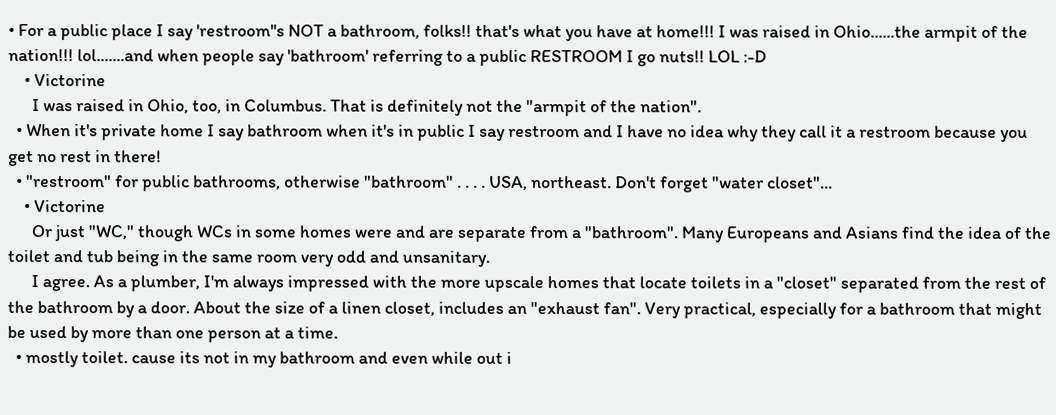• For a public place I say 'restroom''s NOT a bathroom, folks!! that's what you have at home!!! I was raised in Ohio......the armpit of the nation!!! lol.......and when people say 'bathroom' referring to a public RESTROOM I go nuts!! LOL :-D
    • Victorine
      I was raised in Ohio, too, in Columbus. That is definitely not the "armpit of the nation".
  • When it's private home I say bathroom when it's in public I say restroom and I have no idea why they call it a restroom because you get no rest in there!
  • "restroom" for public bathrooms, otherwise "bathroom" . . . . USA, northeast. Don't forget "water closet"...
    • Victorine
      Or just "WC," though WCs in some homes were and are separate from a "bathroom". Many Europeans and Asians find the idea of the toilet and tub being in the same room very odd and unsanitary.
      I agree. As a plumber, I'm always impressed with the more upscale homes that locate toilets in a "closet" separated from the rest of the bathroom by a door. About the size of a linen closet, includes an "exhaust fan". Very practical, especially for a bathroom that might be used by more than one person at a time.
  • mostly toilet. cause its not in my bathroom and even while out i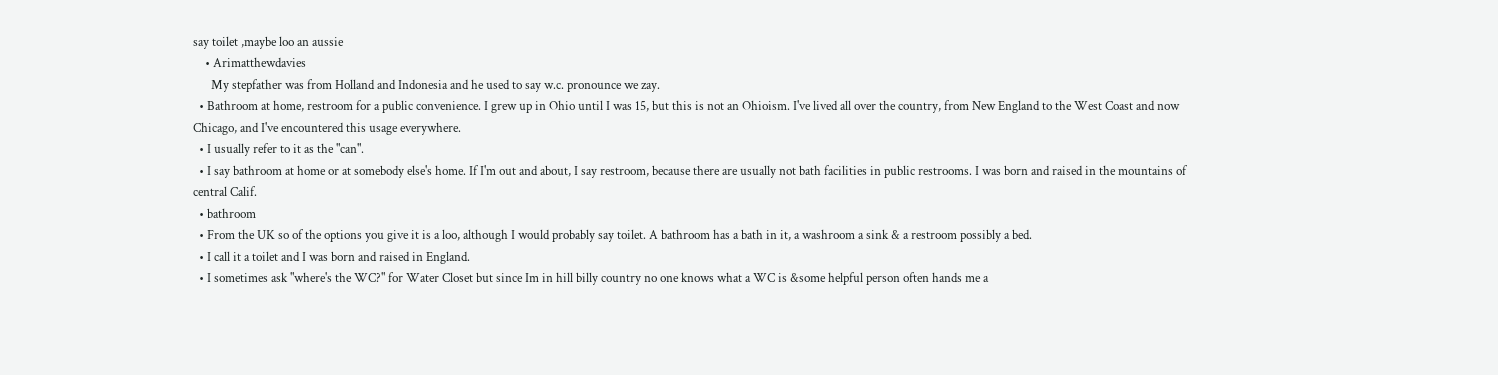say toilet ,maybe loo an aussie
    • Arimatthewdavies
      My stepfather was from Holland and Indonesia and he used to say w.c. pronounce we zay.
  • Bathroom at home, restroom for a public convenience. I grew up in Ohio until I was 15, but this is not an Ohioism. I've lived all over the country, from New England to the West Coast and now Chicago, and I've encountered this usage everywhere.
  • I usually refer to it as the "can".
  • I say bathroom at home or at somebody else's home. If I'm out and about, I say restroom, because there are usually not bath facilities in public restrooms. I was born and raised in the mountains of central Calif.
  • bathroom
  • From the UK so of the options you give it is a loo, although I would probably say toilet. A bathroom has a bath in it, a washroom a sink & a restroom possibly a bed.
  • I call it a toilet and I was born and raised in England.
  • I sometimes ask "where's the WC?" for Water Closet but since Im in hill billy country no one knows what a WC is &some helpful person often hands me a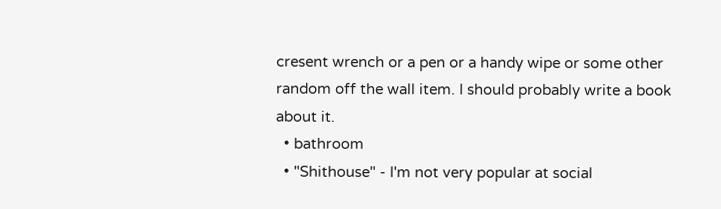cresent wrench or a pen or a handy wipe or some other random off the wall item. I should probably write a book about it.
  • bathroom
  • "Shithouse" - I'm not very popular at social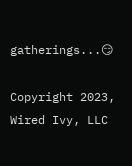gatherings...😏

Copyright 2023, Wired Ivy, LLC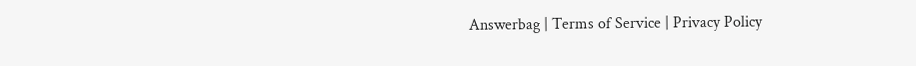Answerbag | Terms of Service | Privacy Policy